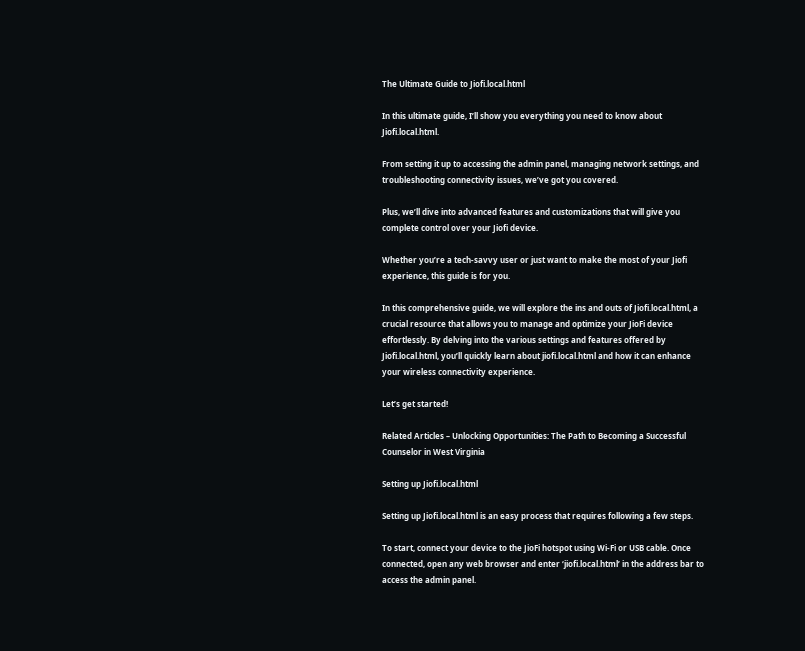The Ultimate Guide to Jiofi.local.html

In this ultimate guide, I’ll show you everything you need to know about Jiofi.local.html.

From setting it up to accessing the admin panel, managing network settings, and troubleshooting connectivity issues, we’ve got you covered.

Plus, we’ll dive into advanced features and customizations that will give you complete control over your Jiofi device.

Whether you’re a tech-savvy user or just want to make the most of your Jiofi experience, this guide is for you.

In this comprehensive guide, we will explore the ins and outs of Jiofi.local.html, a crucial resource that allows you to manage and optimize your JioFi device effortlessly. By delving into the various settings and features offered by Jiofi.local.html, you’ll quickly learn about jiofi.local.html and how it can enhance your wireless connectivity experience.

Let’s get started!

Related Articles – Unlocking Opportunities: The Path to Becoming a Successful Counselor in West Virginia

Setting up Jiofi.local.html

Setting up Jiofi.local.html is an easy process that requires following a few steps.

To start, connect your device to the JioFi hotspot using Wi-Fi or USB cable. Once connected, open any web browser and enter ‘jiofi.local.html’ in the address bar to access the admin panel.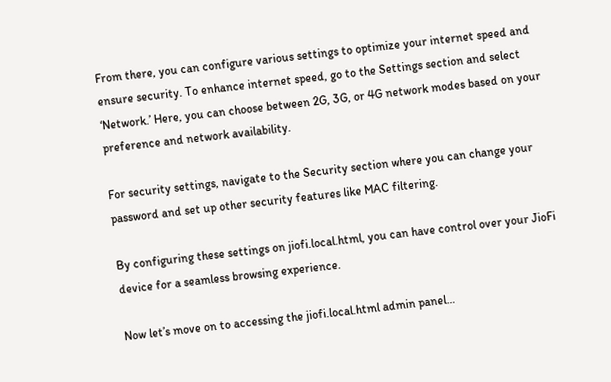From there, you can configure various settings to optimize your internet speed and ensure security. To enhance internet speed, go to the Settings section and select ‘Network.’ Here, you can choose between 2G, 3G, or 4G network modes based on your preference and network availability.

For security settings, navigate to the Security section where you can change your password and set up other security features like MAC filtering.

By configuring these settings on jiofi.local.html, you can have control over your JioFi device for a seamless browsing experience.

Now let’s move on to accessing the jiofi.local.html admin panel…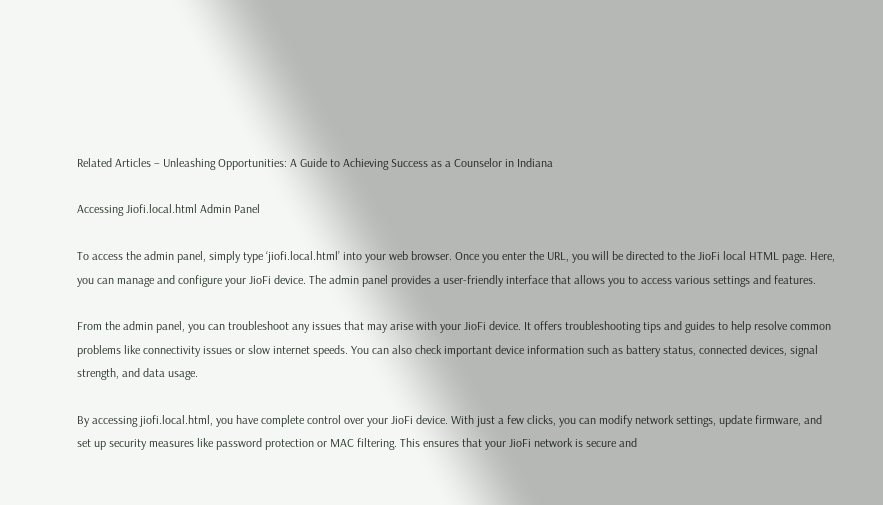Related Articles – Unleashing Opportunities: A Guide to Achieving Success as a Counselor in Indiana

Accessing Jiofi.local.html Admin Panel

To access the admin panel, simply type ‘jiofi.local.html’ into your web browser. Once you enter the URL, you will be directed to the JioFi local HTML page. Here, you can manage and configure your JioFi device. The admin panel provides a user-friendly interface that allows you to access various settings and features.

From the admin panel, you can troubleshoot any issues that may arise with your JioFi device. It offers troubleshooting tips and guides to help resolve common problems like connectivity issues or slow internet speeds. You can also check important device information such as battery status, connected devices, signal strength, and data usage.

By accessing jiofi.local.html, you have complete control over your JioFi device. With just a few clicks, you can modify network settings, update firmware, and set up security measures like password protection or MAC filtering. This ensures that your JioFi network is secure and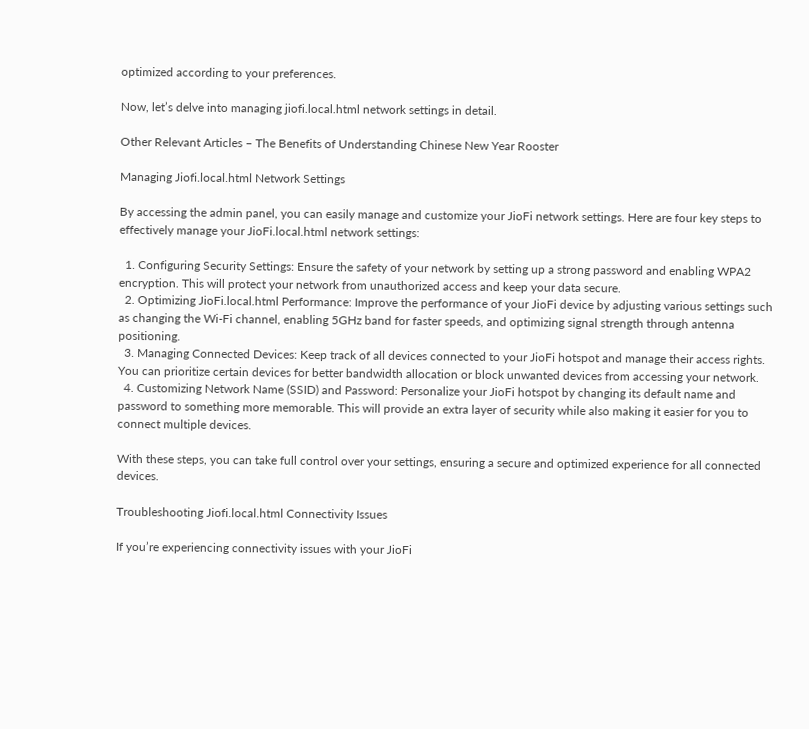optimized according to your preferences.

Now, let’s delve into managing jiofi.local.html network settings in detail.

Other Relevant Articles – The Benefits of Understanding Chinese New Year Rooster

Managing Jiofi.local.html Network Settings

By accessing the admin panel, you can easily manage and customize your JioFi network settings. Here are four key steps to effectively manage your JioFi.local.html network settings:

  1. Configuring Security Settings: Ensure the safety of your network by setting up a strong password and enabling WPA2 encryption. This will protect your network from unauthorized access and keep your data secure.
  2. Optimizing JioFi.local.html Performance: Improve the performance of your JioFi device by adjusting various settings such as changing the Wi-Fi channel, enabling 5GHz band for faster speeds, and optimizing signal strength through antenna positioning.
  3. Managing Connected Devices: Keep track of all devices connected to your JioFi hotspot and manage their access rights. You can prioritize certain devices for better bandwidth allocation or block unwanted devices from accessing your network.
  4. Customizing Network Name (SSID) and Password: Personalize your JioFi hotspot by changing its default name and password to something more memorable. This will provide an extra layer of security while also making it easier for you to connect multiple devices.

With these steps, you can take full control over your settings, ensuring a secure and optimized experience for all connected devices.

Troubleshooting Jiofi.local.html Connectivity Issues

If you’re experiencing connectivity issues with your JioFi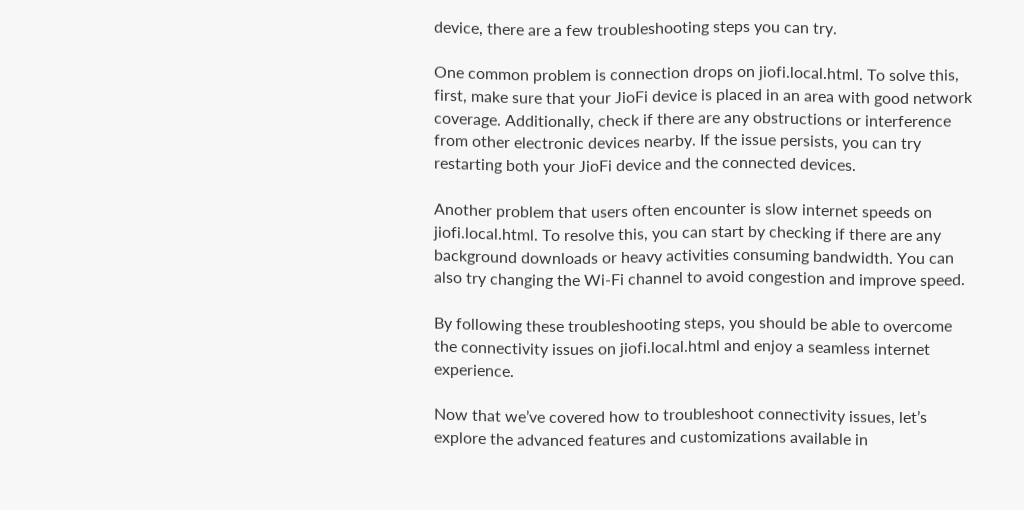device, there are a few troubleshooting steps you can try.

One common problem is connection drops on jiofi.local.html. To solve this, first, make sure that your JioFi device is placed in an area with good network coverage. Additionally, check if there are any obstructions or interference from other electronic devices nearby. If the issue persists, you can try restarting both your JioFi device and the connected devices.

Another problem that users often encounter is slow internet speeds on jiofi.local.html. To resolve this, you can start by checking if there are any background downloads or heavy activities consuming bandwidth. You can also try changing the Wi-Fi channel to avoid congestion and improve speed.

By following these troubleshooting steps, you should be able to overcome the connectivity issues on jiofi.local.html and enjoy a seamless internet experience.

Now that we’ve covered how to troubleshoot connectivity issues, let’s explore the advanced features and customizations available in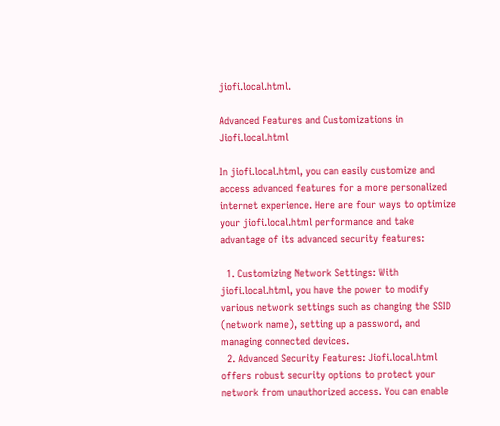jiofi.local.html.

Advanced Features and Customizations in Jiofi.local.html

In jiofi.local.html, you can easily customize and access advanced features for a more personalized internet experience. Here are four ways to optimize your jiofi.local.html performance and take advantage of its advanced security features:

  1. Customizing Network Settings: With jiofi.local.html, you have the power to modify various network settings such as changing the SSID (network name), setting up a password, and managing connected devices.
  2. Advanced Security Features: Jiofi.local.html offers robust security options to protect your network from unauthorized access. You can enable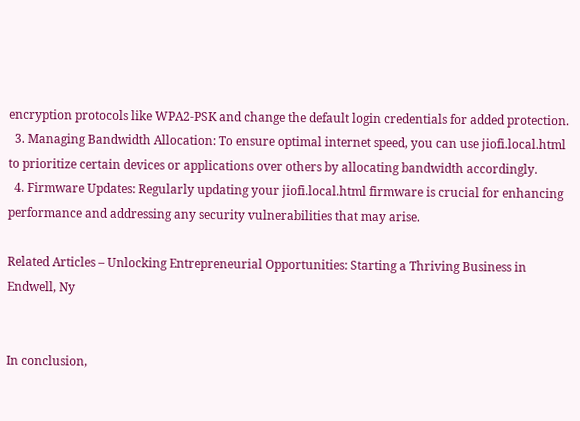encryption protocols like WPA2-PSK and change the default login credentials for added protection.
  3. Managing Bandwidth Allocation: To ensure optimal internet speed, you can use jiofi.local.html to prioritize certain devices or applications over others by allocating bandwidth accordingly.
  4. Firmware Updates: Regularly updating your jiofi.local.html firmware is crucial for enhancing performance and addressing any security vulnerabilities that may arise.

Related Articles – Unlocking Entrepreneurial Opportunities: Starting a Thriving Business in Endwell, Ny


In conclusion,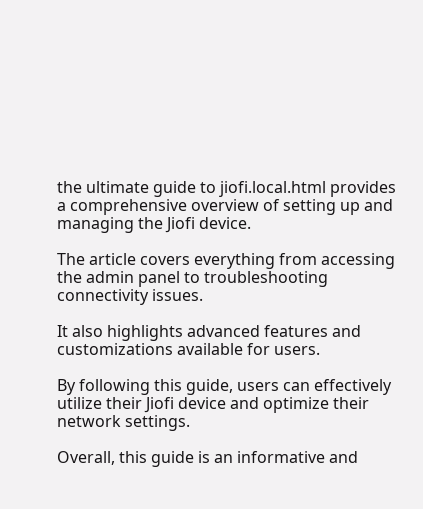the ultimate guide to jiofi.local.html provides a comprehensive overview of setting up and managing the Jiofi device.

The article covers everything from accessing the admin panel to troubleshooting connectivity issues.

It also highlights advanced features and customizations available for users.

By following this guide, users can effectively utilize their Jiofi device and optimize their network settings.

Overall, this guide is an informative and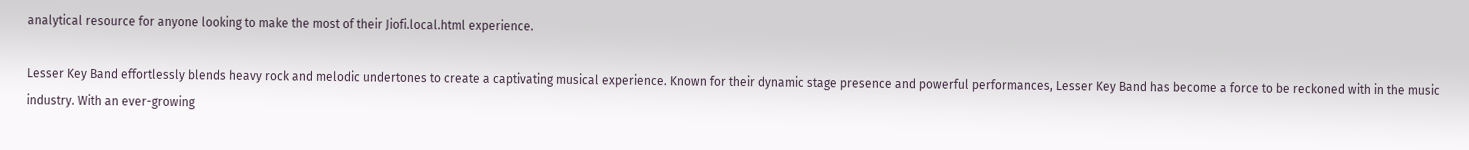analytical resource for anyone looking to make the most of their Jiofi.local.html experience.

Lesser Key Band effortlessly blends heavy rock and melodic undertones to create a captivating musical experience. Known for their dynamic stage presence and powerful performances, Lesser Key Band has become a force to be reckoned with in the music industry. With an ever-growing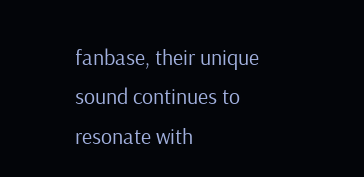fanbase, their unique sound continues to resonate with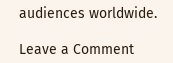audiences worldwide.

Leave a Comment